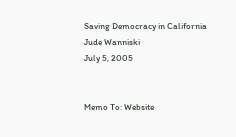Saving Democracy in California
Jude Wanniski
July 5, 2005


Memo To: Website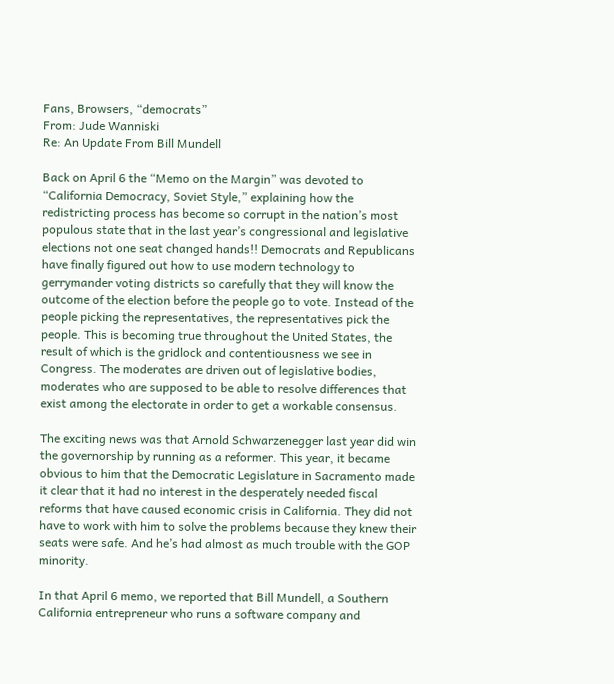Fans, Browsers, “democrats”
From: Jude Wanniski
Re: An Update From Bill Mundell

Back on April 6 the “Memo on the Margin” was devoted to “California Democracy, Soviet Style,” explaining how the redistricting process has become so corrupt in the nation’s most populous state that in the last year’s congressional and legislative elections not one seat changed hands!! Democrats and Republicans have finally figured out how to use modern technology to gerrymander voting districts so carefully that they will know the outcome of the election before the people go to vote. Instead of the people picking the representatives, the representatives pick the people. This is becoming true throughout the United States, the result of which is the gridlock and contentiousness we see in Congress. The moderates are driven out of legislative bodies, moderates who are supposed to be able to resolve differences that exist among the electorate in order to get a workable consensus.

The exciting news was that Arnold Schwarzenegger last year did win the governorship by running as a reformer. This year, it became obvious to him that the Democratic Legislature in Sacramento made it clear that it had no interest in the desperately needed fiscal reforms that have caused economic crisis in California. They did not have to work with him to solve the problems because they knew their seats were safe. And he’s had almost as much trouble with the GOP minority.

In that April 6 memo, we reported that Bill Mundell, a Southern California entrepreneur who runs a software company and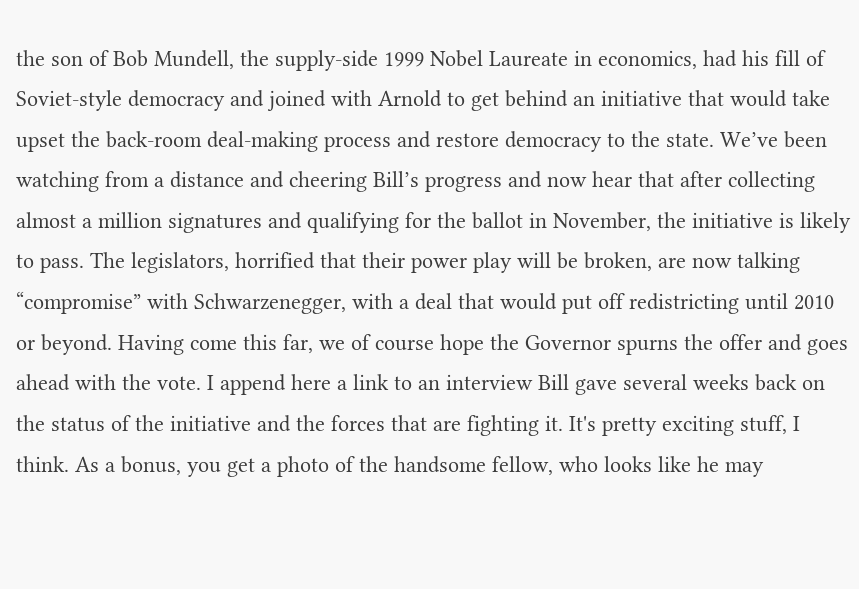the son of Bob Mundell, the supply-side 1999 Nobel Laureate in economics, had his fill of Soviet-style democracy and joined with Arnold to get behind an initiative that would take upset the back-room deal-making process and restore democracy to the state. We’ve been watching from a distance and cheering Bill’s progress and now hear that after collecting almost a million signatures and qualifying for the ballot in November, the initiative is likely to pass. The legislators, horrified that their power play will be broken, are now talking “compromise” with Schwarzenegger, with a deal that would put off redistricting until 2010 or beyond. Having come this far, we of course hope the Governor spurns the offer and goes ahead with the vote. I append here a link to an interview Bill gave several weeks back on the status of the initiative and the forces that are fighting it. It's pretty exciting stuff, I think. As a bonus, you get a photo of the handsome fellow, who looks like he may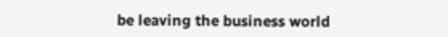be leaving the business world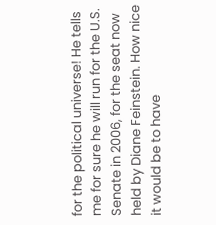for the political universe! He tells me for sure he will run for the U.S. Senate in 2006, for the seat now held by Diane Feinstein. How nice it would be to have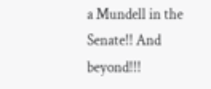a Mundell in the Senate!! And beyond!!!